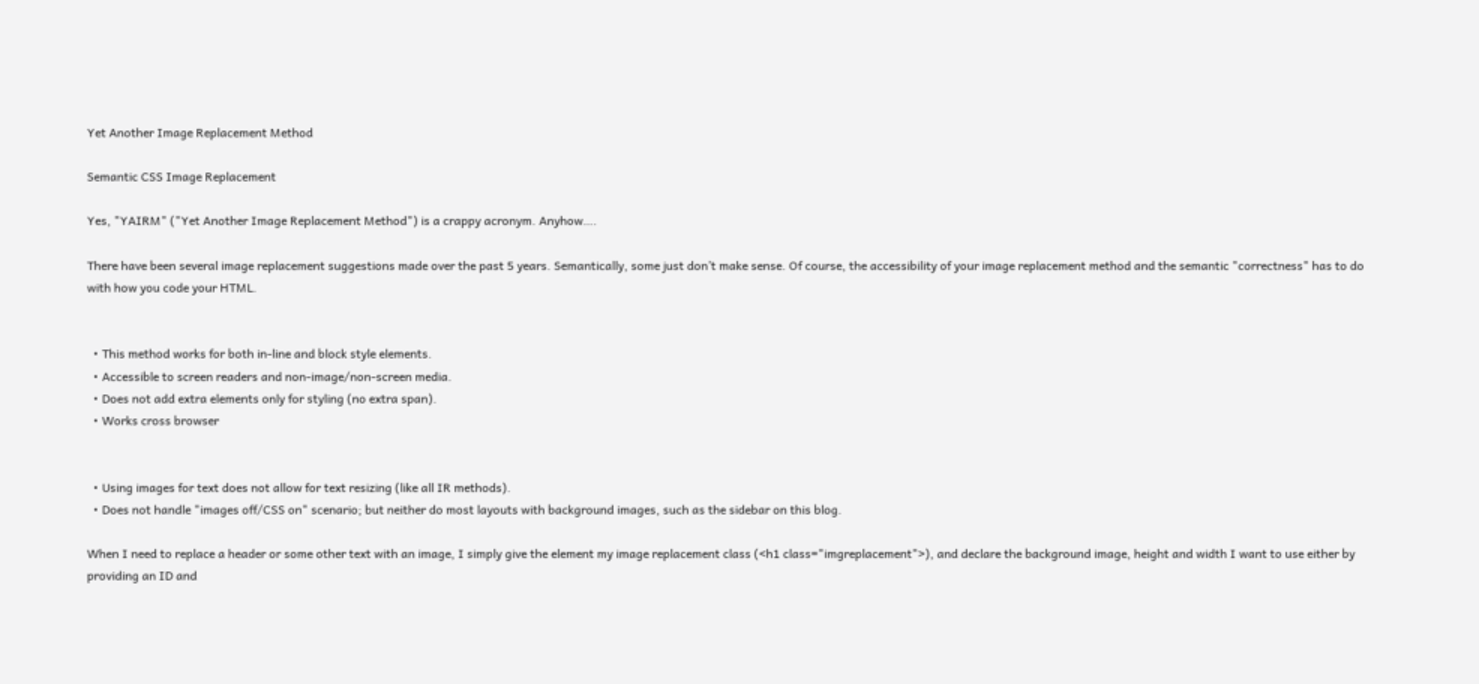Yet Another Image Replacement Method

Semantic CSS Image Replacement

Yes, "YAIRM" ("Yet Another Image Replacement Method") is a crappy acronym. Anyhow….

There have been several image replacement suggestions made over the past 5 years. Semantically, some just don’t make sense. Of course, the accessibility of your image replacement method and the semantic "correctness" has to do with how you code your HTML.


  • This method works for both in-line and block style elements.
  • Accessible to screen readers and non-image/non-screen media.
  • Does not add extra elements only for styling (no extra span).
  • Works cross browser


  • Using images for text does not allow for text resizing (like all IR methods).
  • Does not handle "images off/CSS on" scenario; but neither do most layouts with background images, such as the sidebar on this blog.

When I need to replace a header or some other text with an image, I simply give the element my image replacement class (<h1 class="imgreplacement">), and declare the background image, height and width I want to use either by providing an ID and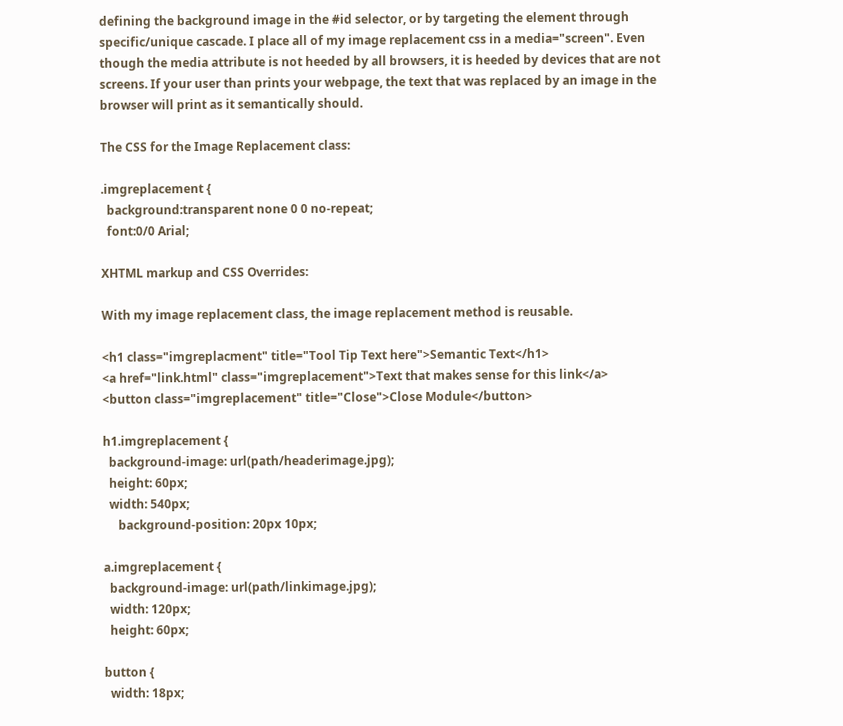defining the background image in the #id selector, or by targeting the element through specific/unique cascade. I place all of my image replacement css in a media="screen". Even though the media attribute is not heeded by all browsers, it is heeded by devices that are not screens. If your user than prints your webpage, the text that was replaced by an image in the browser will print as it semantically should.

The CSS for the Image Replacement class:

.imgreplacement {
  background:transparent none 0 0 no-repeat;
  font:0/0 Arial;

XHTML markup and CSS Overrides:

With my image replacement class, the image replacement method is reusable.

<h1 class="imgreplacment" title="Tool Tip Text here">Semantic Text</h1>
<a href="link.html" class="imgreplacement">Text that makes sense for this link</a>
<button class="imgreplacement" title="Close">Close Module</button>

h1.imgreplacement {
  background-image: url(path/headerimage.jpg);
  height: 60px;
  width: 540px;
     background-position: 20px 10px;

a.imgreplacement {
  background-image: url(path/linkimage.jpg);
  width: 120px;
  height: 60px;

button {
  width: 18px;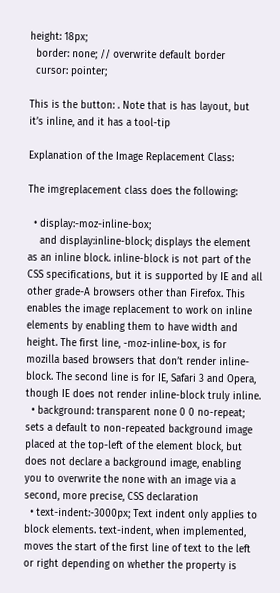height: 18px;
  border: none; // overwrite default border
  cursor: pointer;

This is the button: . Note that is has layout, but it’s inline, and it has a tool-tip

Explanation of the Image Replacement Class:

The imgreplacement class does the following:

  • display:-moz-inline-box;
    and display:inline-block; displays the element as an inline block. inline-block is not part of the CSS specifications, but it is supported by IE and all other grade-A browsers other than Firefox. This enables the image replacement to work on inline elements by enabling them to have width and height. The first line, -moz-inline-box, is for mozilla based browsers that don’t render inline-block. The second line is for IE, Safari 3 and Opera, though IE does not render inline-block truly inline.
  • background: transparent none 0 0 no-repeat; sets a default to non-repeated background image placed at the top-left of the element block, but does not declare a background image, enabling you to overwrite the none with an image via a second, more precise, CSS declaration
  • text-indent:-3000px; Text indent only applies to block elements. text-indent, when implemented, moves the start of the first line of text to the left or right depending on whether the property is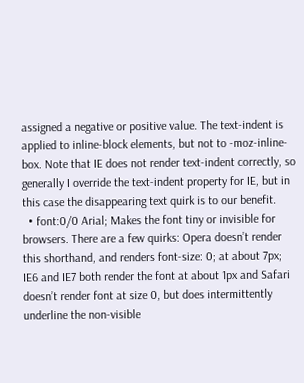assigned a negative or positive value. The text-indent is applied to inline-block elements, but not to -moz-inline-box. Note that IE does not render text-indent correctly, so generally I override the text-indent property for IE, but in this case the disappearing text quirk is to our benefit.
  • font:0/0 Arial; Makes the font tiny or invisible for browsers. There are a few quirks: Opera doesn’t render this shorthand, and renders font-size: 0; at about 7px; IE6 and IE7 both render the font at about 1px and Safari doesn’t render font at size 0, but does intermittently underline the non-visible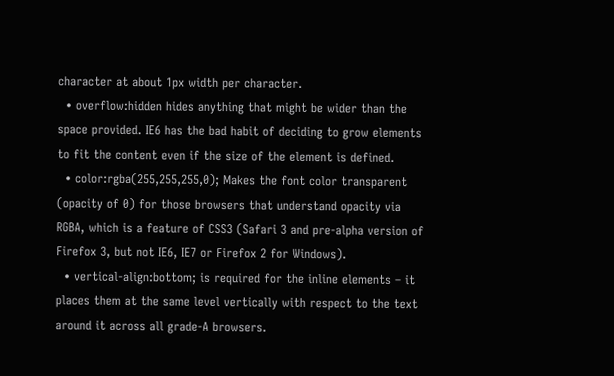character at about 1px width per character.
  • overflow:hidden hides anything that might be wider than the space provided. IE6 has the bad habit of deciding to grow elements to fit the content even if the size of the element is defined.
  • color:rgba(255,255,255,0); Makes the font color transparent (opacity of 0) for those browsers that understand opacity via RGBA, which is a feature of CSS3 (Safari 3 and pre-alpha version of Firefox 3, but not IE6, IE7 or Firefox 2 for Windows).
  • vertical-align:bottom; is required for the inline elements – it places them at the same level vertically with respect to the text around it across all grade-A browsers.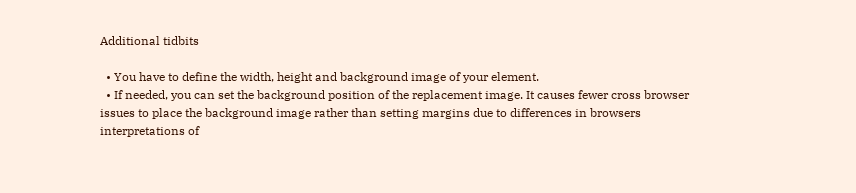Additional tidbits

  • You have to define the width, height and background image of your element.
  • If needed, you can set the background position of the replacement image. It causes fewer cross browser issues to place the background image rather than setting margins due to differences in browsers interpretations of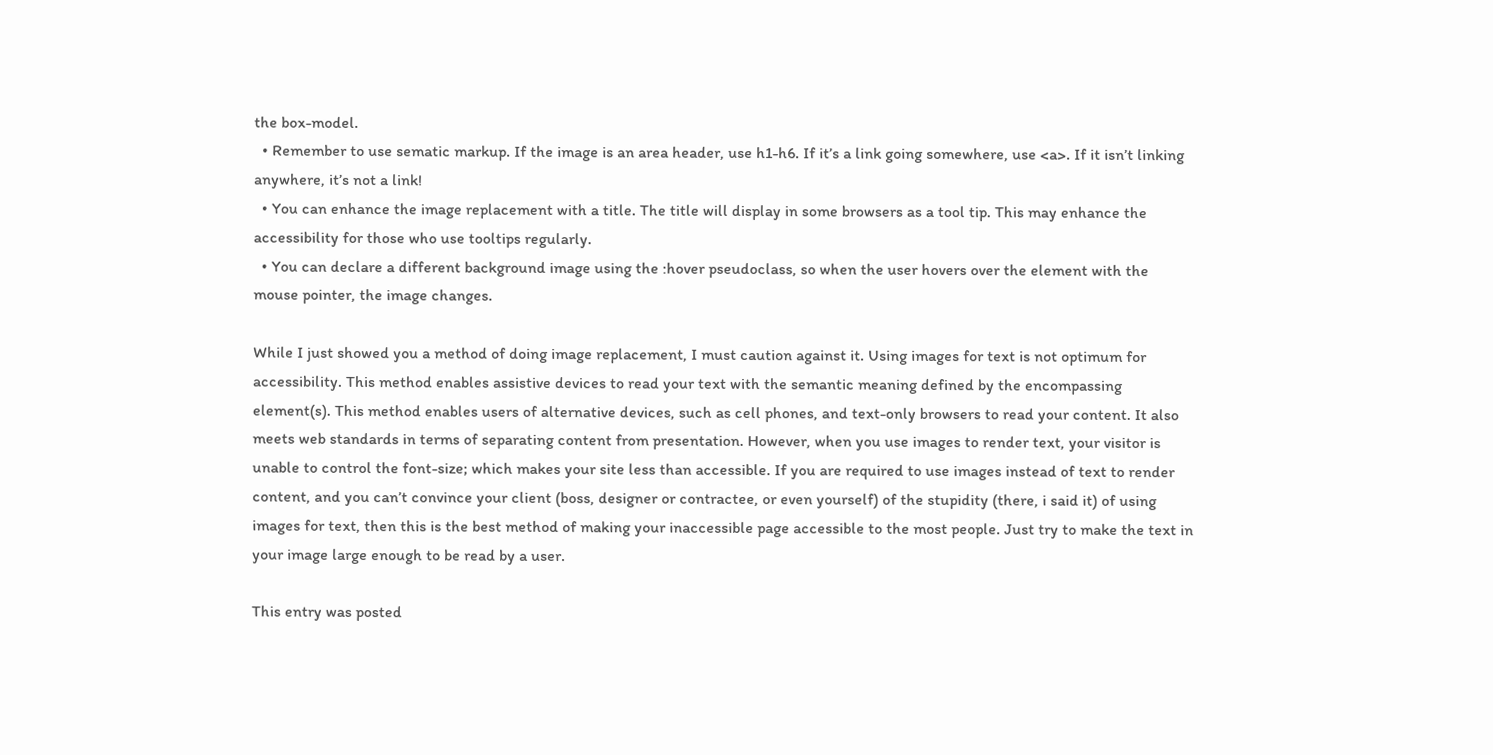the box-model.
  • Remember to use sematic markup. If the image is an area header, use h1-h6. If it’s a link going somewhere, use <a>. If it isn’t linking anywhere, it’s not a link!
  • You can enhance the image replacement with a title. The title will display in some browsers as a tool tip. This may enhance the accessibility for those who use tooltips regularly.
  • You can declare a different background image using the :hover pseudoclass, so when the user hovers over the element with the mouse pointer, the image changes.

While I just showed you a method of doing image replacement, I must caution against it. Using images for text is not optimum for accessibility. This method enables assistive devices to read your text with the semantic meaning defined by the encompassing element(s). This method enables users of alternative devices, such as cell phones, and text-only browsers to read your content. It also meets web standards in terms of separating content from presentation. However, when you use images to render text, your visitor is unable to control the font-size; which makes your site less than accessible. If you are required to use images instead of text to render content, and you can’t convince your client (boss, designer or contractee, or even yourself) of the stupidity (there, i said it) of using images for text, then this is the best method of making your inaccessible page accessible to the most people. Just try to make the text in your image large enough to be read by a user.

This entry was posted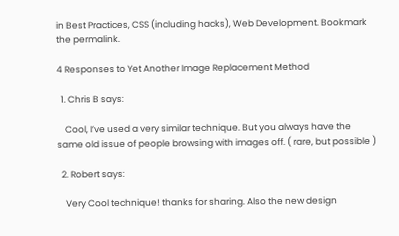in Best Practices, CSS (including hacks), Web Development. Bookmark the permalink.

4 Responses to Yet Another Image Replacement Method

  1. Chris B says:

    Cool, I’ve used a very similar technique. But you always have the same old issue of people browsing with images off. ( rare, but possible )

  2. Robert says:

    Very Cool technique! thanks for sharing. Also the new design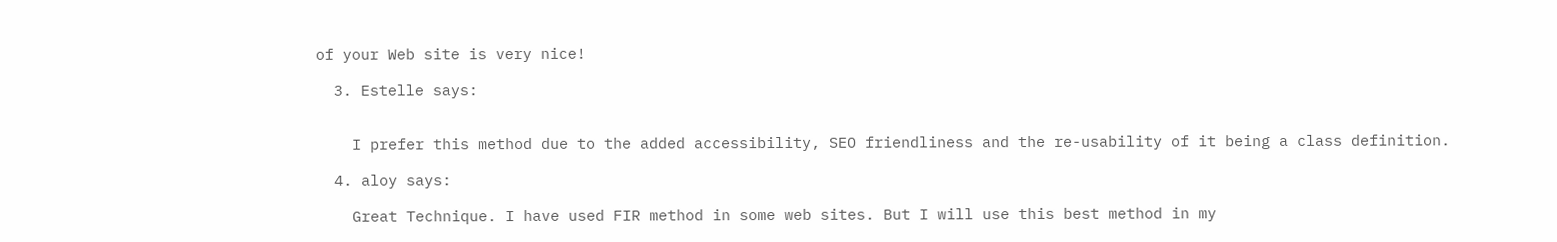of your Web site is very nice!

  3. Estelle says:


    I prefer this method due to the added accessibility, SEO friendliness and the re-usability of it being a class definition.

  4. aloy says:

    Great Technique. I have used FIR method in some web sites. But I will use this best method in my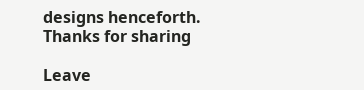designs henceforth. Thanks for sharing

Leave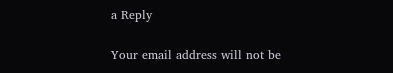a Reply

Your email address will not be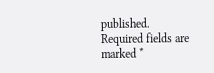published. Required fields are marked *